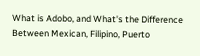What is Adobo, and What's the Difference Between Mexican, Filipino, Puerto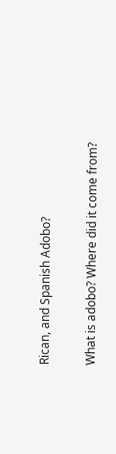Rican, and Spanish Adobo?

What is adobo? Where did it come from?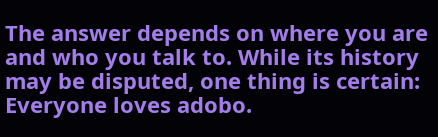The answer depends on where you are and who you talk to. While its history may be disputed, one thing is certain: Everyone loves adobo.